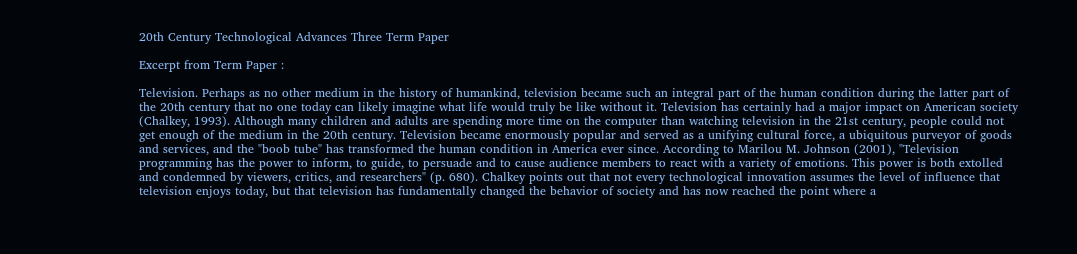20th Century Technological Advances Three Term Paper

Excerpt from Term Paper :

Television. Perhaps as no other medium in the history of humankind, television became such an integral part of the human condition during the latter part of the 20th century that no one today can likely imagine what life would truly be like without it. Television has certainly had a major impact on American society (Chalkey, 1993). Although many children and adults are spending more time on the computer than watching television in the 21st century, people could not get enough of the medium in the 20th century. Television became enormously popular and served as a unifying cultural force, a ubiquitous purveyor of goods and services, and the "boob tube" has transformed the human condition in America ever since. According to Marilou M. Johnson (2001), "Television programming has the power to inform, to guide, to persuade and to cause audience members to react with a variety of emotions. This power is both extolled and condemned by viewers, critics, and researchers" (p. 680). Chalkey points out that not every technological innovation assumes the level of influence that television enjoys today, but that television has fundamentally changed the behavior of society and has now reached the point where a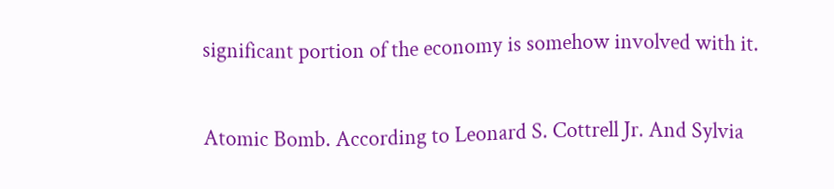significant portion of the economy is somehow involved with it.

Atomic Bomb. According to Leonard S. Cottrell Jr. And Sylvia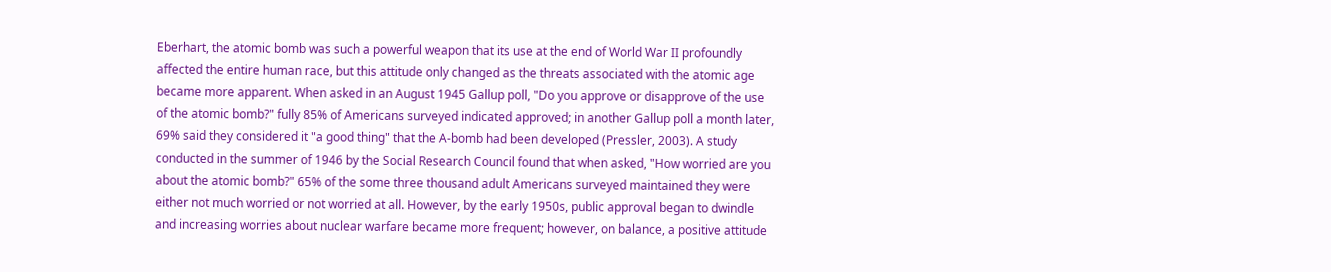Eberhart, the atomic bomb was such a powerful weapon that its use at the end of World War II profoundly affected the entire human race, but this attitude only changed as the threats associated with the atomic age became more apparent. When asked in an August 1945 Gallup poll, "Do you approve or disapprove of the use of the atomic bomb?" fully 85% of Americans surveyed indicated approved; in another Gallup poll a month later, 69% said they considered it "a good thing" that the A-bomb had been developed (Pressler, 2003). A study conducted in the summer of 1946 by the Social Research Council found that when asked, "How worried are you about the atomic bomb?" 65% of the some three thousand adult Americans surveyed maintained they were either not much worried or not worried at all. However, by the early 1950s, public approval began to dwindle and increasing worries about nuclear warfare became more frequent; however, on balance, a positive attitude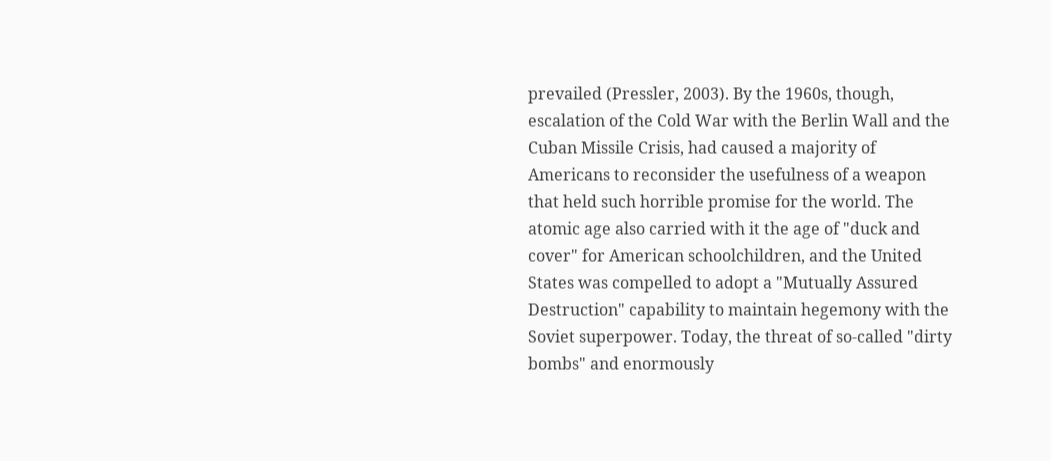prevailed (Pressler, 2003). By the 1960s, though, escalation of the Cold War with the Berlin Wall and the Cuban Missile Crisis, had caused a majority of Americans to reconsider the usefulness of a weapon that held such horrible promise for the world. The atomic age also carried with it the age of "duck and cover" for American schoolchildren, and the United States was compelled to adopt a "Mutually Assured Destruction" capability to maintain hegemony with the Soviet superpower. Today, the threat of so-called "dirty bombs" and enormously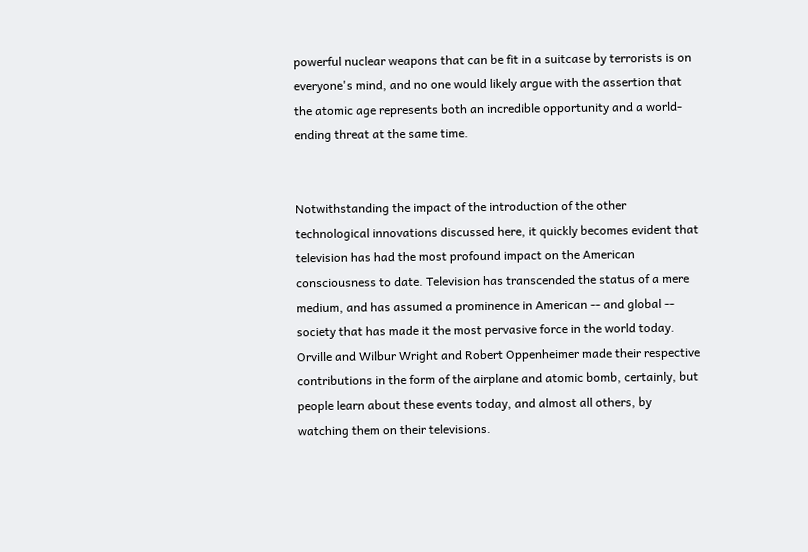powerful nuclear weapons that can be fit in a suitcase by terrorists is on everyone's mind, and no one would likely argue with the assertion that the atomic age represents both an incredible opportunity and a world-ending threat at the same time.


Notwithstanding the impact of the introduction of the other technological innovations discussed here, it quickly becomes evident that television has had the most profound impact on the American consciousness to date. Television has transcended the status of a mere medium, and has assumed a prominence in American -- and global -- society that has made it the most pervasive force in the world today. Orville and Wilbur Wright and Robert Oppenheimer made their respective contributions in the form of the airplane and atomic bomb, certainly, but people learn about these events today, and almost all others, by watching them on their televisions.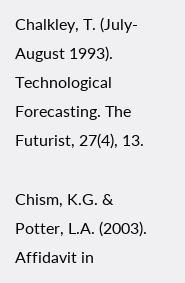Chalkley, T. (July-August 1993). Technological Forecasting. The Futurist, 27(4), 13.

Chism, K.G. & Potter, L.A. (2003). Affidavit in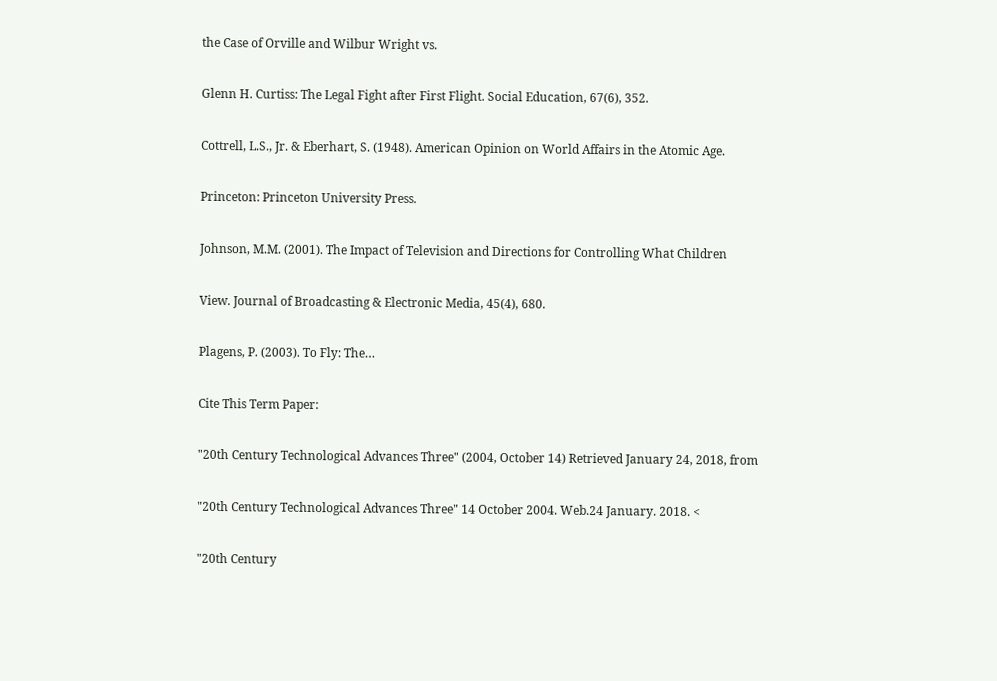the Case of Orville and Wilbur Wright vs.

Glenn H. Curtiss: The Legal Fight after First Flight. Social Education, 67(6), 352.

Cottrell, L.S., Jr. & Eberhart, S. (1948). American Opinion on World Affairs in the Atomic Age.

Princeton: Princeton University Press.

Johnson, M.M. (2001). The Impact of Television and Directions for Controlling What Children

View. Journal of Broadcasting & Electronic Media, 45(4), 680.

Plagens, P. (2003). To Fly: The…

Cite This Term Paper:

"20th Century Technological Advances Three" (2004, October 14) Retrieved January 24, 2018, from

"20th Century Technological Advances Three" 14 October 2004. Web.24 January. 2018. <

"20th Century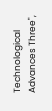Technological Advances Three",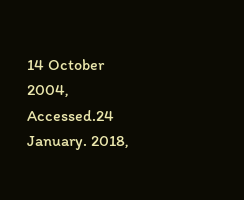14 October 2004, Accessed.24 January. 2018,